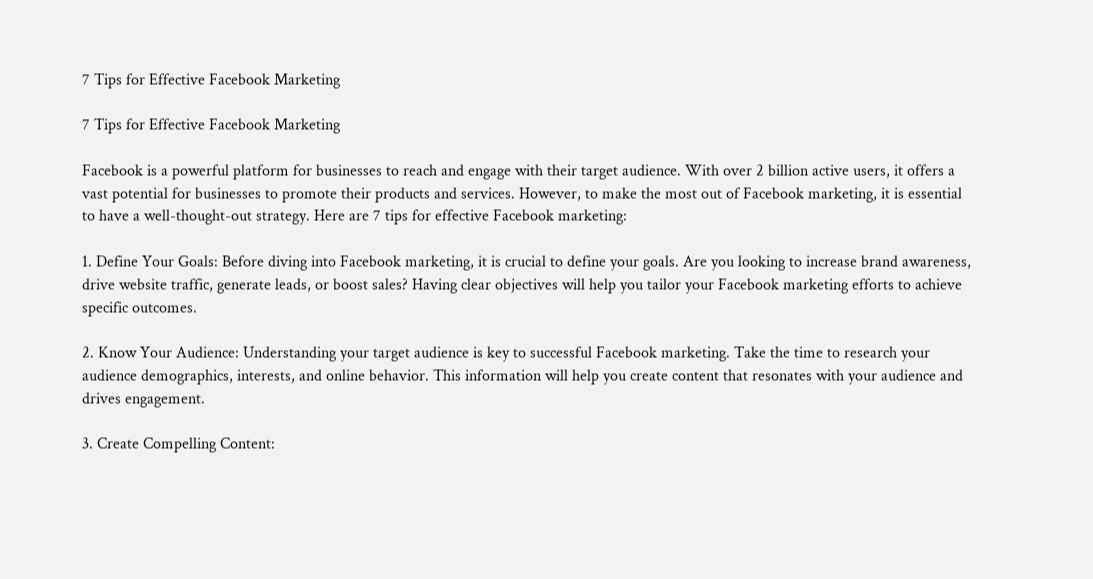7 Tips for Effective Facebook Marketing

7 Tips for Effective Facebook Marketing

Facebook is a powerful platform for businesses to reach and engage with their target audience. With over 2 billion active users, it offers a vast potential for businesses to promote their products and services. However, to make the most out of Facebook marketing, it is essential to have a well-thought-out strategy. Here are 7 tips for effective Facebook marketing:

1. Define Your Goals: Before diving into Facebook marketing, it is crucial to define your goals. Are you looking to increase brand awareness, drive website traffic, generate leads, or boost sales? Having clear objectives will help you tailor your Facebook marketing efforts to achieve specific outcomes.

2. Know Your Audience: Understanding your target audience is key to successful Facebook marketing. Take the time to research your audience demographics, interests, and online behavior. This information will help you create content that resonates with your audience and drives engagement.

3. Create Compelling Content: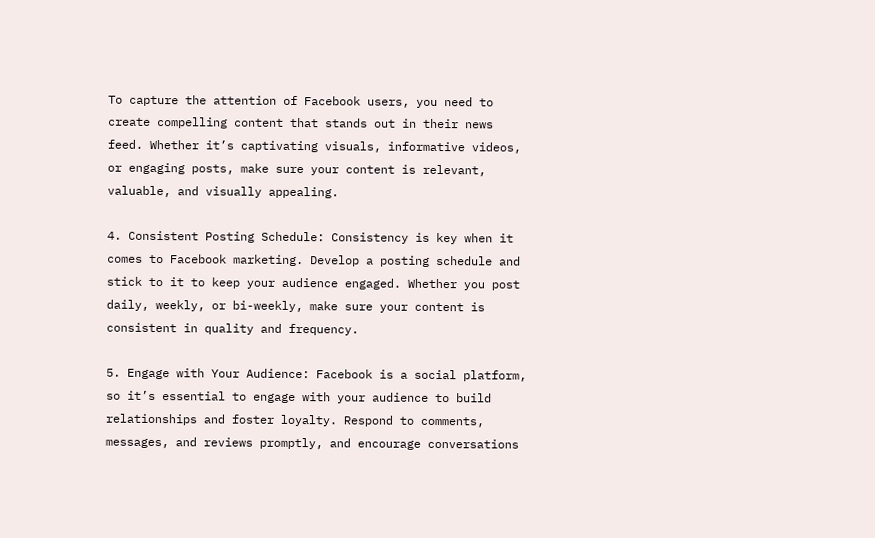To capture the attention of Facebook users, you need to create compelling content that stands out in their news feed. Whether it’s captivating visuals, informative videos, or engaging posts, make sure your content is relevant, valuable, and visually appealing.

4. Consistent Posting Schedule: Consistency is key when it comes to Facebook marketing. Develop a posting schedule and stick to it to keep your audience engaged. Whether you post daily, weekly, or bi-weekly, make sure your content is consistent in quality and frequency.

5. Engage with Your Audience: Facebook is a social platform, so it’s essential to engage with your audience to build relationships and foster loyalty. Respond to comments, messages, and reviews promptly, and encourage conversations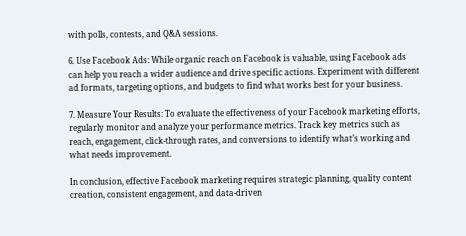with polls, contests, and Q&A sessions.

6. Use Facebook Ads: While organic reach on Facebook is valuable, using Facebook ads can help you reach a wider audience and drive specific actions. Experiment with different ad formats, targeting options, and budgets to find what works best for your business.

7. Measure Your Results: To evaluate the effectiveness of your Facebook marketing efforts, regularly monitor and analyze your performance metrics. Track key metrics such as reach, engagement, click-through rates, and conversions to identify what’s working and what needs improvement.

In conclusion, effective Facebook marketing requires strategic planning, quality content creation, consistent engagement, and data-driven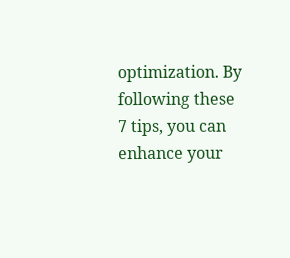optimization. By following these 7 tips, you can enhance your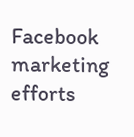Facebook marketing efforts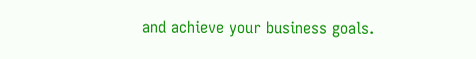and achieve your business goals.